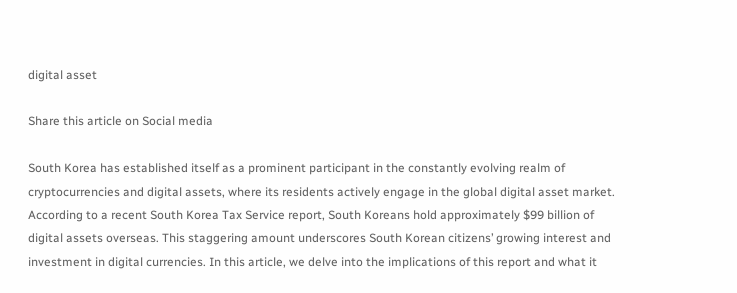digital asset

Share this article on Social media

South Korea has established itself as a prominent participant in the constantly evolving realm of cryptocurrencies and digital assets, where its residents actively engage in the global digital asset market. According to a recent South Korea Tax Service report, South Koreans hold approximately $99 billion of digital assets overseas. This staggering amount underscores South Korean citizens’ growing interest and investment in digital currencies. In this article, we delve into the implications of this report and what it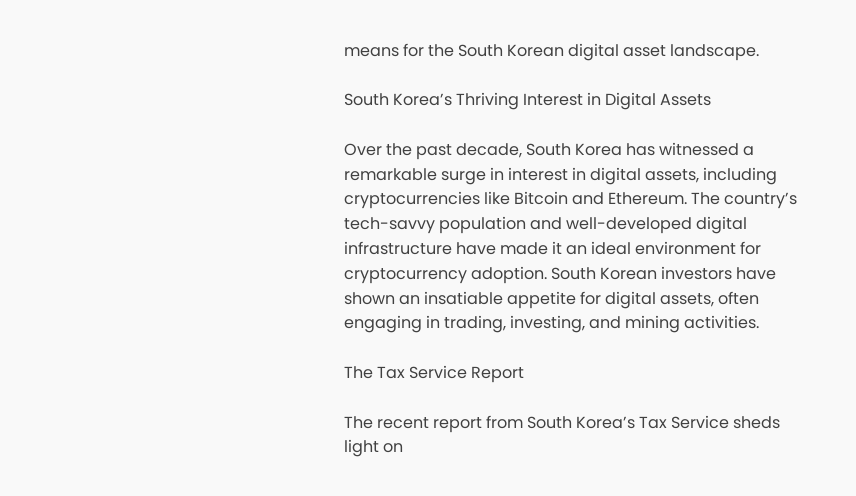means for the South Korean digital asset landscape.

South Korea’s Thriving Interest in Digital Assets

Over the past decade, South Korea has witnessed a remarkable surge in interest in digital assets, including cryptocurrencies like Bitcoin and Ethereum. The country’s tech-savvy population and well-developed digital infrastructure have made it an ideal environment for cryptocurrency adoption. South Korean investors have shown an insatiable appetite for digital assets, often engaging in trading, investing, and mining activities.

The Tax Service Report

The recent report from South Korea’s Tax Service sheds light on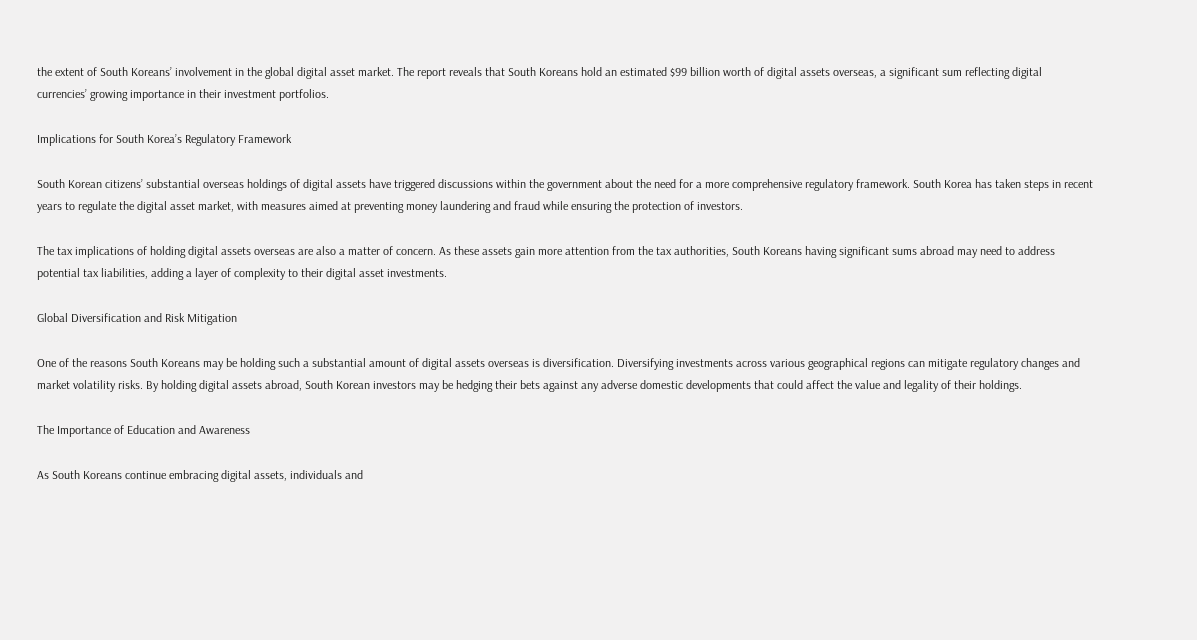the extent of South Koreans’ involvement in the global digital asset market. The report reveals that South Koreans hold an estimated $99 billion worth of digital assets overseas, a significant sum reflecting digital currencies’ growing importance in their investment portfolios.

Implications for South Korea’s Regulatory Framework

South Korean citizens’ substantial overseas holdings of digital assets have triggered discussions within the government about the need for a more comprehensive regulatory framework. South Korea has taken steps in recent years to regulate the digital asset market, with measures aimed at preventing money laundering and fraud while ensuring the protection of investors.

The tax implications of holding digital assets overseas are also a matter of concern. As these assets gain more attention from the tax authorities, South Koreans having significant sums abroad may need to address potential tax liabilities, adding a layer of complexity to their digital asset investments.

Global Diversification and Risk Mitigation

One of the reasons South Koreans may be holding such a substantial amount of digital assets overseas is diversification. Diversifying investments across various geographical regions can mitigate regulatory changes and market volatility risks. By holding digital assets abroad, South Korean investors may be hedging their bets against any adverse domestic developments that could affect the value and legality of their holdings.

The Importance of Education and Awareness

As South Koreans continue embracing digital assets, individuals and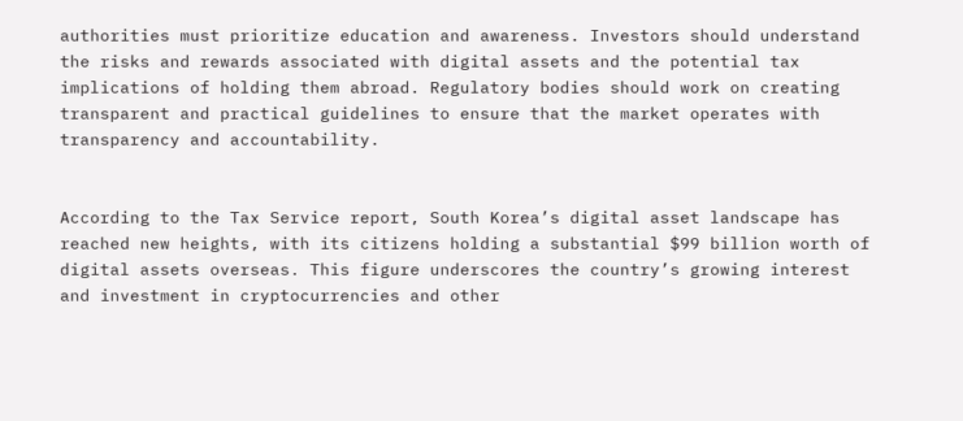authorities must prioritize education and awareness. Investors should understand the risks and rewards associated with digital assets and the potential tax implications of holding them abroad. Regulatory bodies should work on creating transparent and practical guidelines to ensure that the market operates with transparency and accountability.


According to the Tax Service report, South Korea’s digital asset landscape has reached new heights, with its citizens holding a substantial $99 billion worth of digital assets overseas. This figure underscores the country’s growing interest and investment in cryptocurrencies and other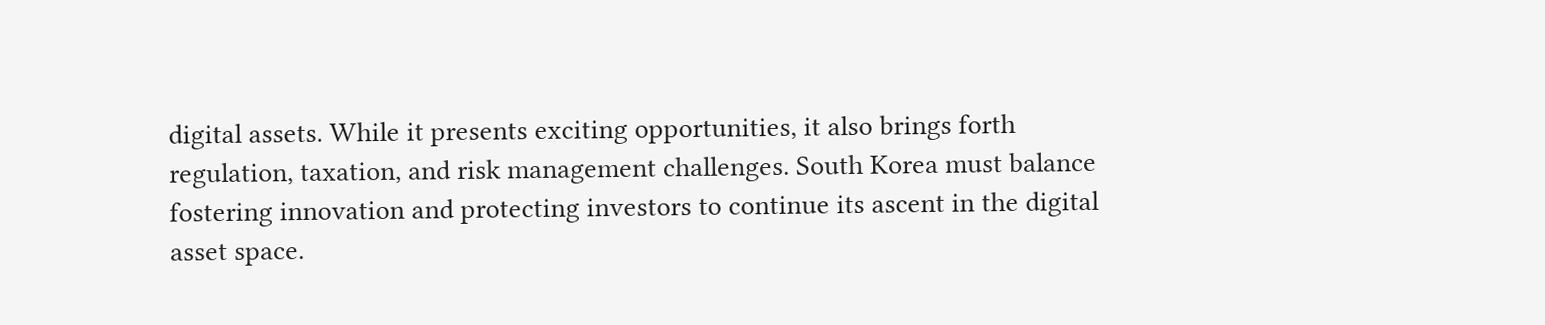digital assets. While it presents exciting opportunities, it also brings forth regulation, taxation, and risk management challenges. South Korea must balance fostering innovation and protecting investors to continue its ascent in the digital asset space.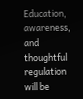Education, awareness, and thoughtful regulation will be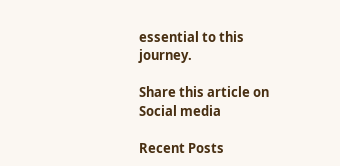essential to this journey.

Share this article on Social media

Recent Posts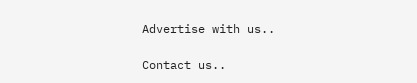Advertise with us..

Contact us..